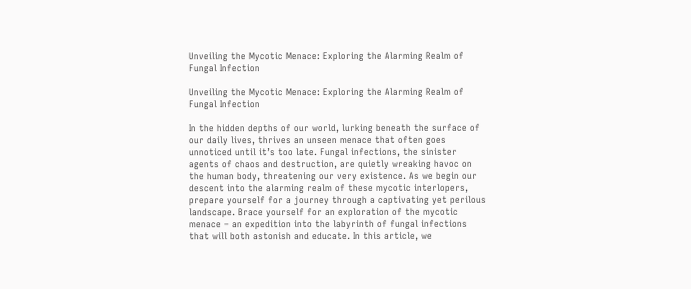Unveiling the Mycotic Menace: Exploring the Alarming Realm of Fungal Infection

Unveiling the Mycotic Menace: Exploring the Alarming Realm of Fungal Infection

In the hidden depths of our world, lurking beneath the surface of our daily lives, thrives an unseen menace that often goes unnoticed until it’s too late. Fungal infections, the sinister agents of chaos and destruction, are quietly wreaking havoc on the human body, threatening our very existence. As we begin our descent into the alarming realm of these mycotic interlopers, prepare yourself for a journey through a captivating yet perilous landscape. Brace yourself for an exploration of the mycotic menace – an expedition into the labyrinth of fungal infections that will both astonish and educate. In this article, we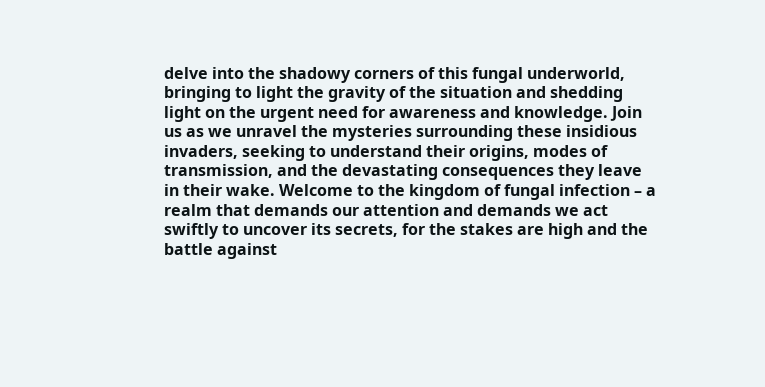delve into the shadowy corners of this fungal underworld, bringing to light the gravity of the situation and shedding light on the urgent need for awareness and knowledge. Join us as we unravel the mysteries surrounding these insidious invaders, seeking to understand their origins, modes of transmission, and the devastating consequences they leave in their wake. Welcome to the kingdom of fungal infection – a realm that demands our attention and demands we act swiftly to uncover its secrets, for the stakes are high and the battle against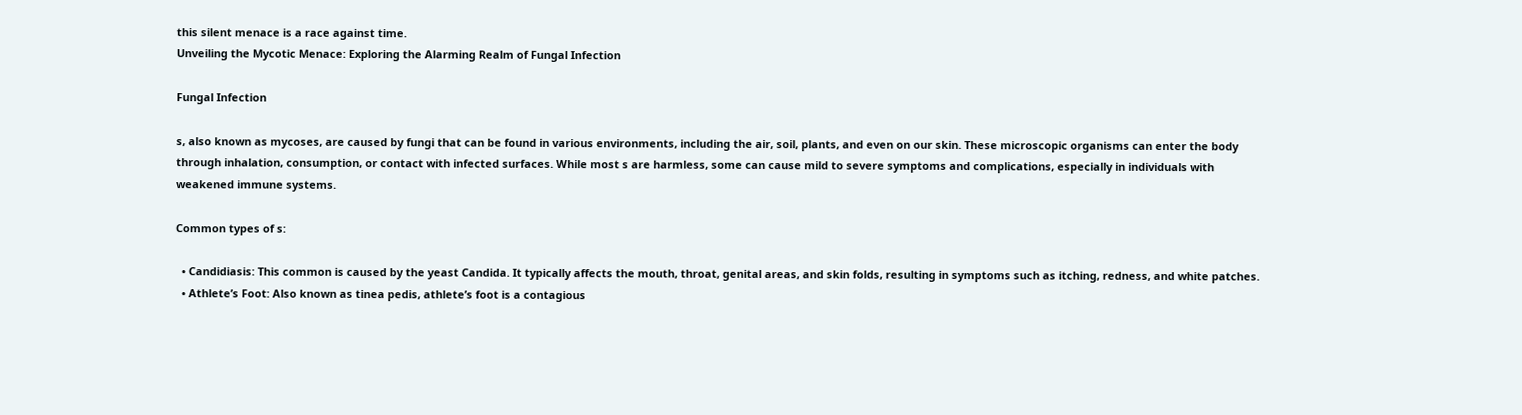this silent menace is a race against time.
Unveiling the Mycotic Menace: Exploring the Alarming Realm of Fungal Infection

Fungal Infection

s, also known as mycoses, are caused by fungi that can be found in various environments, including the air, soil, plants, and even on our skin. These microscopic organisms can enter the body through inhalation, consumption, or contact with infected surfaces. While most s are harmless, some can cause mild to severe symptoms and complications, especially in individuals with weakened immune systems.

Common types of s:

  • Candidiasis: This common is caused by the yeast Candida. It typically affects the mouth, throat, genital areas, and skin folds, resulting in symptoms such as itching, redness, and white patches.
  • Athlete’s Foot: Also known as tinea pedis, athlete’s foot is a contagious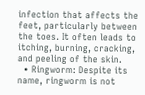infection that affects the feet, particularly between the toes. It often leads to itching, burning, cracking, and peeling of the skin.
  • Ringworm: Despite its name, ringworm is not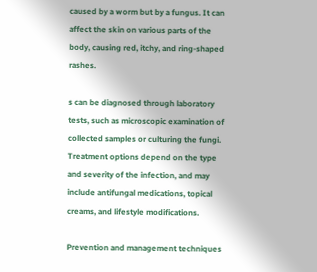caused by a worm but by a fungus. It can affect the skin on various parts of the body, causing red, itchy, and ring-shaped rashes.

s can be diagnosed through laboratory tests, such as microscopic examination of collected samples or culturing the fungi. Treatment options depend on the type and severity of the infection, and may include antifungal medications, topical creams, and lifestyle modifications.

Prevention and management techniques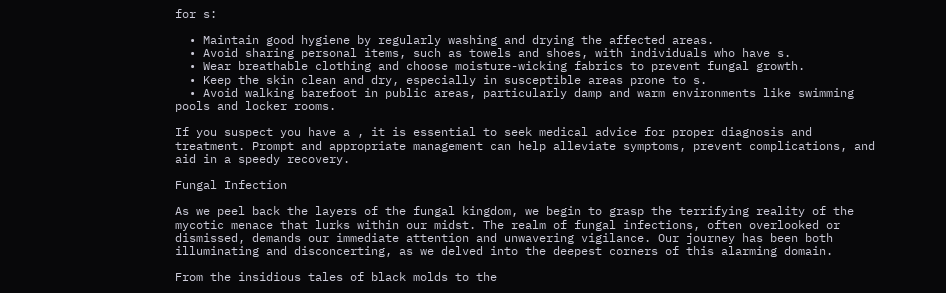for s:

  • Maintain good hygiene by regularly washing and drying the affected areas.
  • Avoid sharing personal items, such as towels and shoes, with individuals who have s.
  • Wear breathable clothing and choose moisture-wicking fabrics to prevent fungal growth.
  • Keep the skin clean and dry, especially in susceptible areas prone to s.
  • Avoid walking barefoot in public areas, particularly damp and warm environments like swimming pools and locker rooms.

If you suspect you have a , it is essential to seek medical advice for proper diagnosis and treatment. Prompt and appropriate management can help alleviate symptoms, prevent complications, and aid in a speedy recovery.

Fungal Infection

As we peel back the layers of the fungal kingdom, we begin to grasp the terrifying reality of the mycotic menace that lurks within our midst. The realm of fungal infections, often overlooked or dismissed, demands our immediate attention and unwavering vigilance. Our journey has been both illuminating and disconcerting, as we delved into the deepest corners of this alarming domain.

From the insidious tales of black molds to the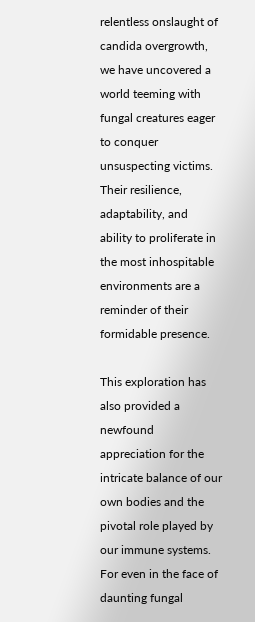relentless onslaught of candida overgrowth, we have uncovered a world teeming with fungal creatures eager to conquer unsuspecting victims. Their resilience, adaptability, and ability to proliferate in the most inhospitable environments are a reminder of their formidable presence.

This exploration has also provided a newfound appreciation for the intricate balance of our own bodies and the pivotal role played by our immune systems. For even in the face of daunting fungal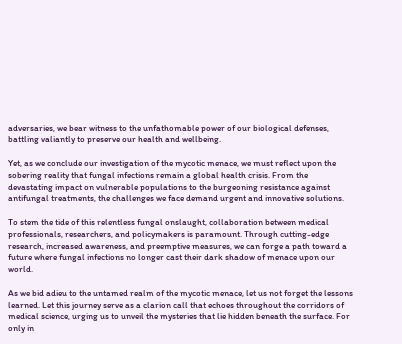adversaries, we bear witness to the unfathomable power of our biological defenses, battling valiantly to preserve our health and wellbeing.

Yet, as we conclude our investigation of the mycotic menace, we must reflect upon the sobering reality that fungal infections remain a global health crisis. From the devastating impact on vulnerable populations to the burgeoning resistance against antifungal treatments, the challenges we face demand urgent and innovative solutions.

To stem the tide of this relentless fungal onslaught, collaboration between medical professionals, researchers, and policymakers is paramount. Through cutting-edge research, increased awareness, and preemptive measures, we can forge a path toward a future where fungal infections no longer cast their dark shadow of menace upon our world.

As we bid adieu to the untamed realm of the mycotic menace, let us not forget the lessons learned. Let this journey serve as a clarion call that echoes throughout the corridors of medical science, urging us to unveil the mysteries that lie hidden beneath the surface. For only in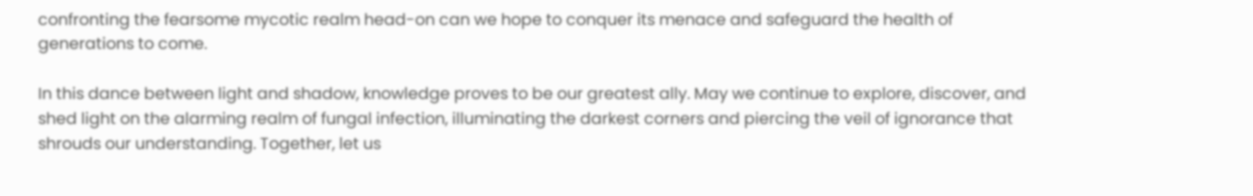confronting the fearsome mycotic realm head-on can we hope to conquer its menace and safeguard the health of generations to come.

In this dance between light and shadow, knowledge proves to be our greatest ally. May we continue to explore, discover, and shed light on the alarming realm of fungal infection, illuminating the darkest corners and piercing the veil of ignorance that shrouds our understanding. Together, let us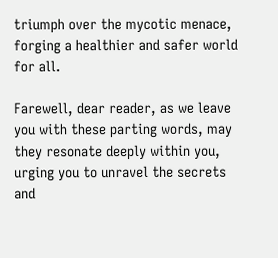triumph over the mycotic menace, forging a healthier and safer world for all.

Farewell, dear reader, as we leave you with these parting words, may they resonate deeply within you, urging you to unravel the secrets and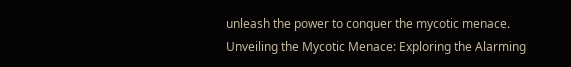unleash the power to conquer the mycotic menace.
Unveiling the Mycotic Menace: Exploring the Alarming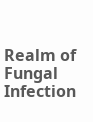Realm of Fungal Infection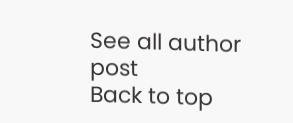See all author post
Back to top